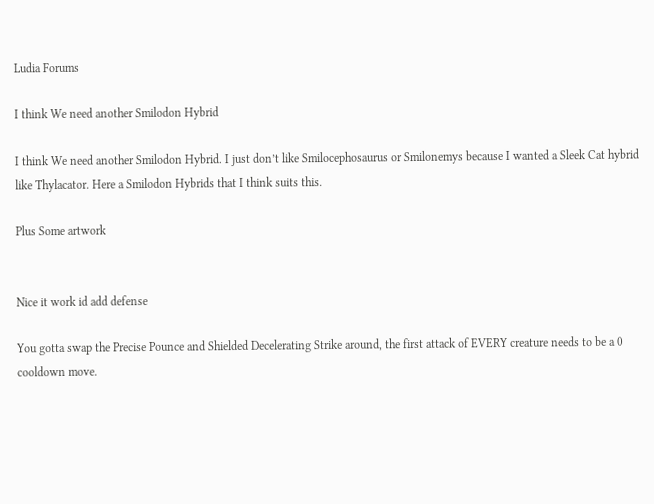Ludia Forums

I think We need another Smilodon Hybrid

I think We need another Smilodon Hybrid. I just don’t like Smilocephosaurus or Smilonemys because I wanted a Sleek Cat hybrid like Thylacator. Here a Smilodon Hybrids that I think suits this.

Plus Some artwork


Nice it work id add defense

You gotta swap the Precise Pounce and Shielded Decelerating Strike around, the first attack of EVERY creature needs to be a 0 cooldown move.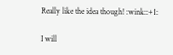Really like the idea though! :wink::+1:

I will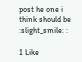post he one i think should be :slight_smile: :

1 Like